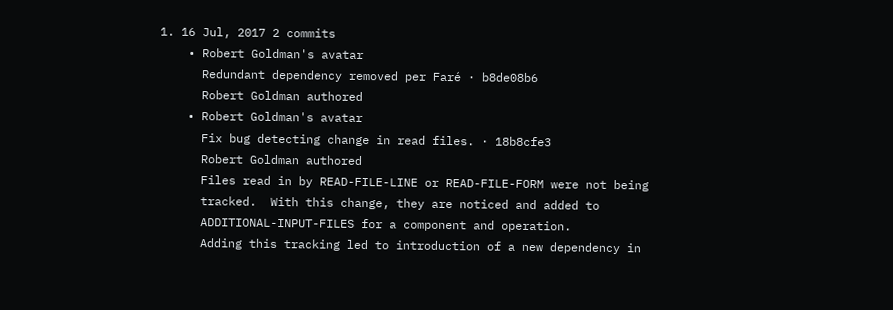1. 16 Jul, 2017 2 commits
    • Robert Goldman's avatar
      Redundant dependency removed per Faré · b8de08b6
      Robert Goldman authored
    • Robert Goldman's avatar
      Fix bug detecting change in read files. · 18b8cfe3
      Robert Goldman authored
      Files read in by READ-FILE-LINE or READ-FILE-FORM were not being
      tracked.  With this change, they are noticed and added to
      ADDITIONAL-INPUT-FILES for a component and operation.
      Adding this tracking led to introduction of a new dependency in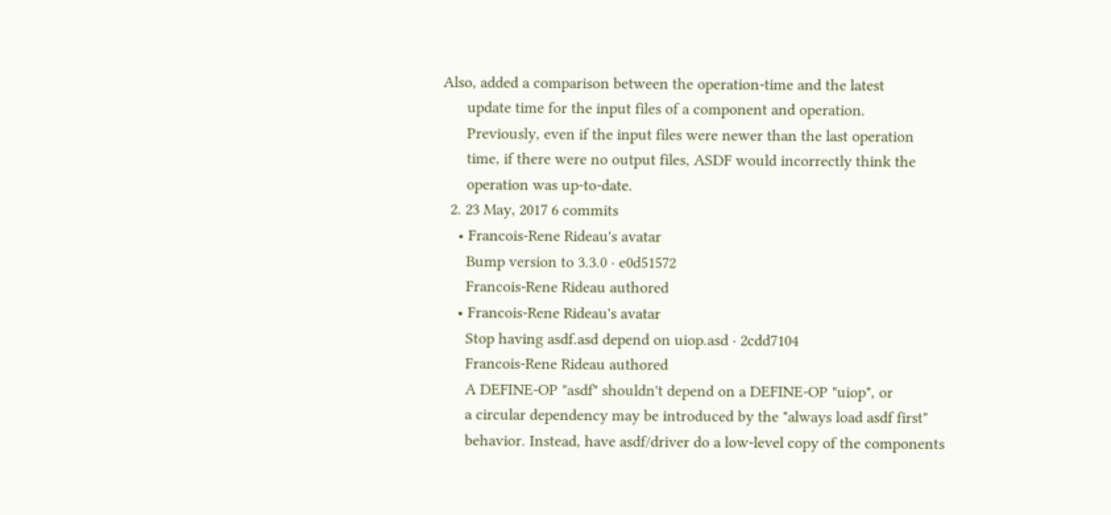Also, added a comparison between the operation-time and the latest
      update time for the input files of a component and operation.
      Previously, even if the input files were newer than the last operation
      time, if there were no output files, ASDF would incorrectly think the
      operation was up-to-date.
  2. 23 May, 2017 6 commits
    • Francois-Rene Rideau's avatar
      Bump version to 3.3.0 · e0d51572
      Francois-Rene Rideau authored
    • Francois-Rene Rideau's avatar
      Stop having asdf.asd depend on uiop.asd · 2cdd7104
      Francois-Rene Rideau authored
      A DEFINE-OP "asdf" shouldn't depend on a DEFINE-OP "uiop", or
      a circular dependency may be introduced by the "always load asdf first"
      behavior. Instead, have asdf/driver do a low-level copy of the components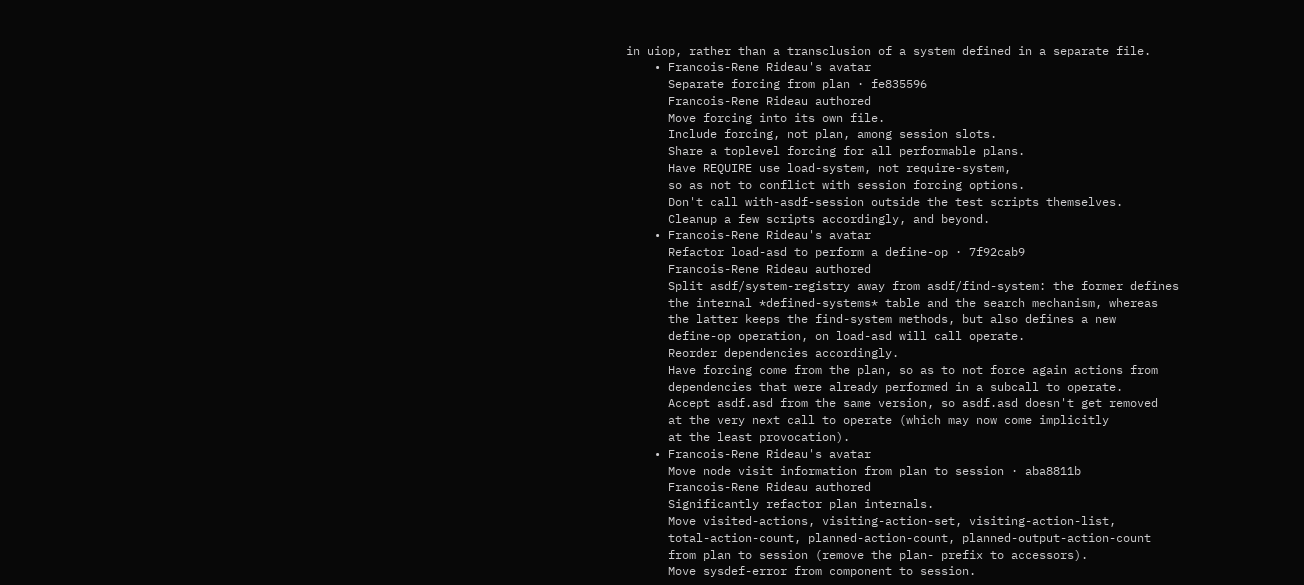in uiop, rather than a transclusion of a system defined in a separate file.
    • Francois-Rene Rideau's avatar
      Separate forcing from plan · fe835596
      Francois-Rene Rideau authored
      Move forcing into its own file.
      Include forcing, not plan, among session slots.
      Share a toplevel forcing for all performable plans.
      Have REQUIRE use load-system, not require-system,
      so as not to conflict with session forcing options.
      Don't call with-asdf-session outside the test scripts themselves.
      Cleanup a few scripts accordingly, and beyond.
    • Francois-Rene Rideau's avatar
      Refactor load-asd to perform a define-op · 7f92cab9
      Francois-Rene Rideau authored
      Split asdf/system-registry away from asdf/find-system: the former defines
      the internal *defined-systems* table and the search mechanism, whereas
      the latter keeps the find-system methods, but also defines a new
      define-op operation, on load-asd will call operate.
      Reorder dependencies accordingly.
      Have forcing come from the plan, so as to not force again actions from
      dependencies that were already performed in a subcall to operate.
      Accept asdf.asd from the same version, so asdf.asd doesn't get removed
      at the very next call to operate (which may now come implicitly
      at the least provocation).
    • Francois-Rene Rideau's avatar
      Move node visit information from plan to session · aba8811b
      Francois-Rene Rideau authored
      Significantly refactor plan internals.
      Move visited-actions, visiting-action-set, visiting-action-list,
      total-action-count, planned-action-count, planned-output-action-count
      from plan to session (remove the plan- prefix to accessors).
      Move sysdef-error from component to session.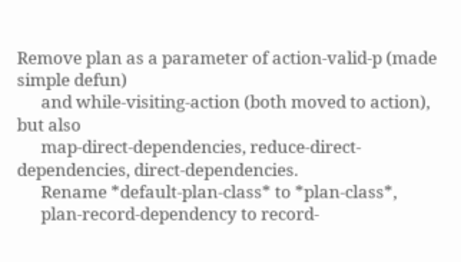Remove plan as a parameter of action-valid-p (made simple defun)
      and while-visiting-action (both moved to action), but also
      map-direct-dependencies, reduce-direct-dependencies, direct-dependencies.
      Rename *default-plan-class* to *plan-class*,
      plan-record-dependency to record-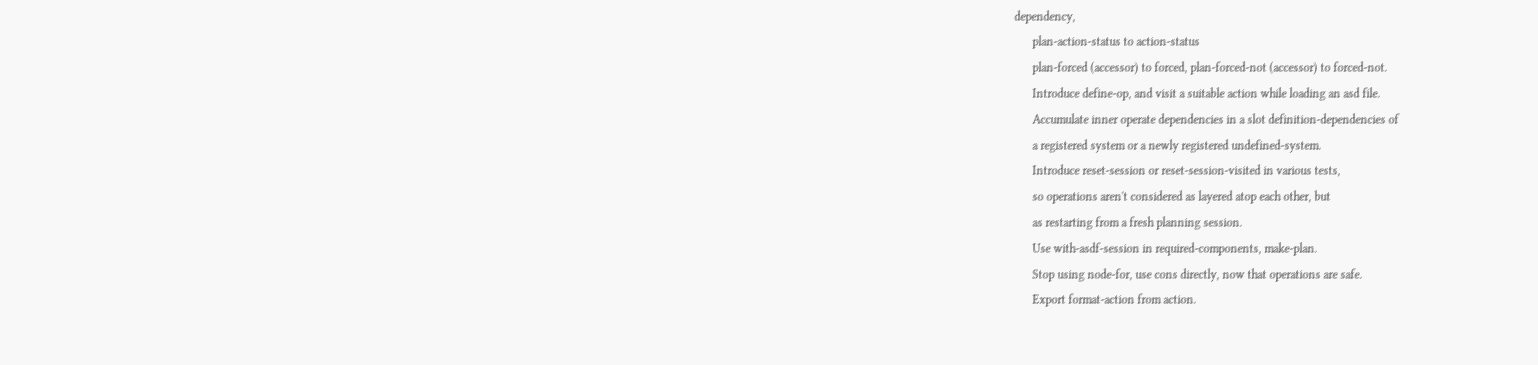dependency,
      plan-action-status to action-status
      plan-forced (accessor) to forced, plan-forced-not (accessor) to forced-not.
      Introduce define-op, and visit a suitable action while loading an asd file.
      Accumulate inner operate dependencies in a slot definition-dependencies of
      a registered system or a newly registered undefined-system.
      Introduce reset-session or reset-session-visited in various tests,
      so operations aren't considered as layered atop each other, but
      as restarting from a fresh planning session.
      Use with-asdf-session in required-components, make-plan.
      Stop using node-for, use cons directly, now that operations are safe.
      Export format-action from action.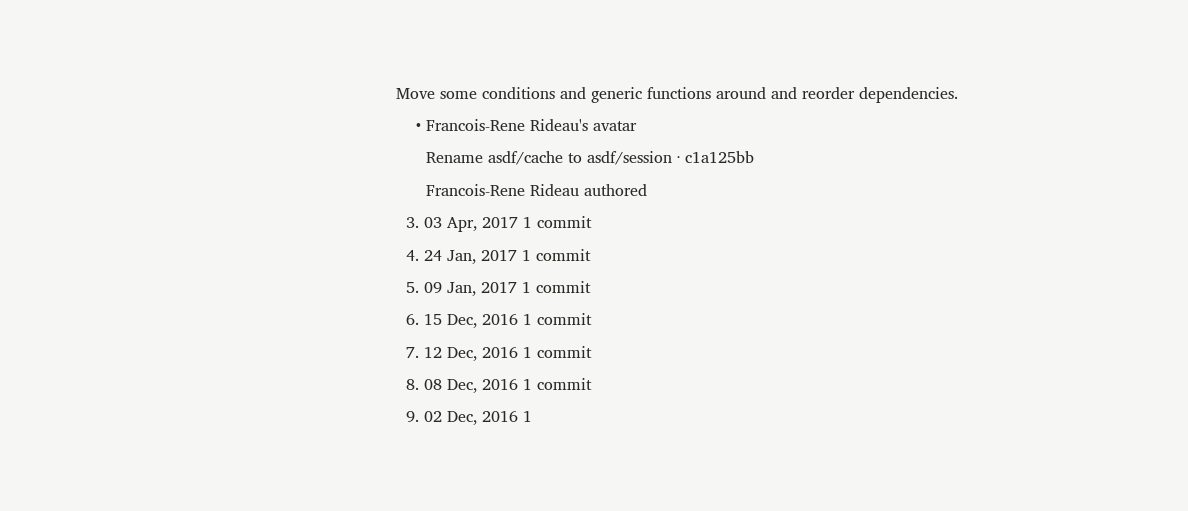Move some conditions and generic functions around and reorder dependencies.
    • Francois-Rene Rideau's avatar
      Rename asdf/cache to asdf/session · c1a125bb
      Francois-Rene Rideau authored
  3. 03 Apr, 2017 1 commit
  4. 24 Jan, 2017 1 commit
  5. 09 Jan, 2017 1 commit
  6. 15 Dec, 2016 1 commit
  7. 12 Dec, 2016 1 commit
  8. 08 Dec, 2016 1 commit
  9. 02 Dec, 2016 1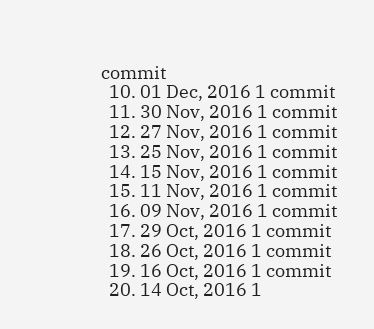commit
  10. 01 Dec, 2016 1 commit
  11. 30 Nov, 2016 1 commit
  12. 27 Nov, 2016 1 commit
  13. 25 Nov, 2016 1 commit
  14. 15 Nov, 2016 1 commit
  15. 11 Nov, 2016 1 commit
  16. 09 Nov, 2016 1 commit
  17. 29 Oct, 2016 1 commit
  18. 26 Oct, 2016 1 commit
  19. 16 Oct, 2016 1 commit
  20. 14 Oct, 2016 1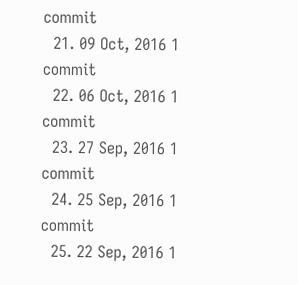commit
  21. 09 Oct, 2016 1 commit
  22. 06 Oct, 2016 1 commit
  23. 27 Sep, 2016 1 commit
  24. 25 Sep, 2016 1 commit
  25. 22 Sep, 2016 1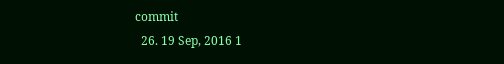commit
  26. 19 Sep, 2016 1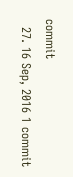commit
  27. 16 Sep, 2016 1 commit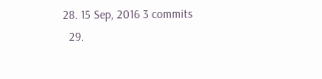28. 15 Sep, 2016 3 commits
  29.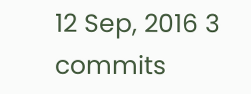12 Sep, 2016 3 commits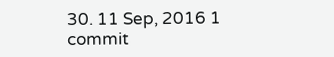30. 11 Sep, 2016 1 commit